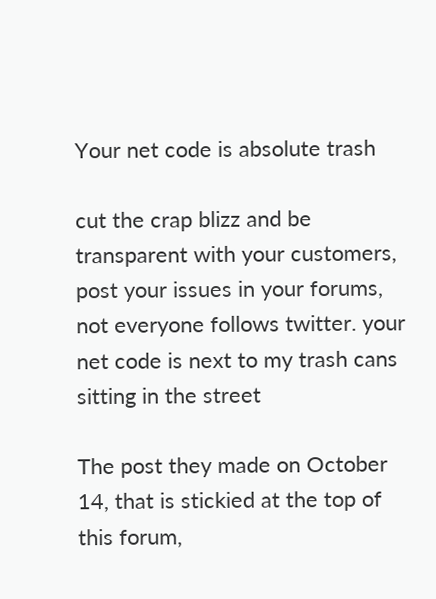Your net code is absolute trash

cut the crap blizz and be transparent with your customers, post your issues in your forums, not everyone follows twitter. your net code is next to my trash cans sitting in the street

The post they made on October 14, that is stickied at the top of this forum,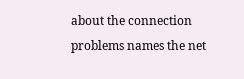about the connection problems names the net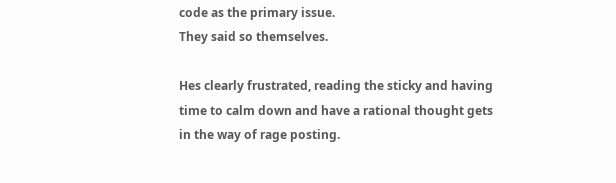code as the primary issue.
They said so themselves.

Hes clearly frustrated, reading the sticky and having time to calm down and have a rational thought gets in the way of rage posting.